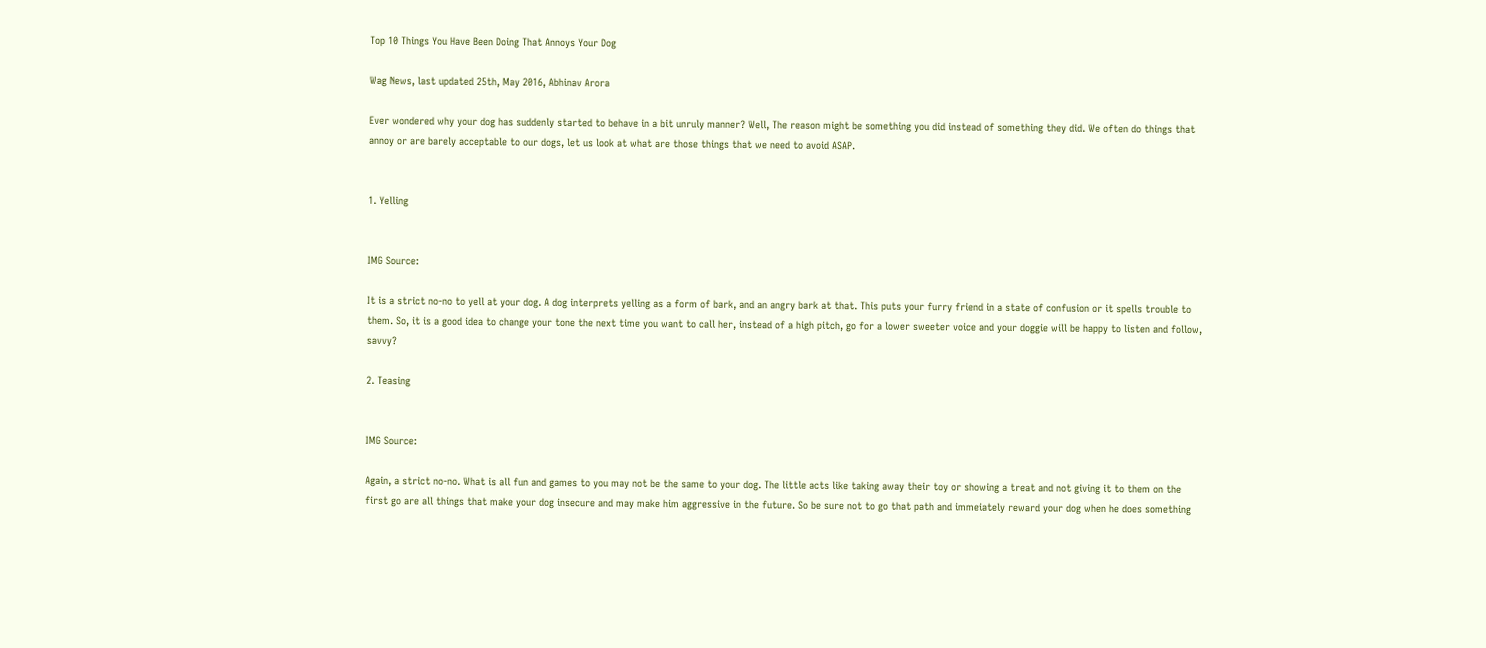Top 10 Things You Have Been Doing That Annoys Your Dog

Wag News, last updated 25th, May 2016, Abhinav Arora

Ever wondered why your dog has suddenly started to behave in a bit unruly manner? Well, The reason might be something you did instead of something they did. We often do things that annoy or are barely acceptable to our dogs, let us look at what are those things that we need to avoid ASAP.


1. Yelling


IMG Source:

It is a strict no-no to yell at your dog. A dog interprets yelling as a form of bark, and an angry bark at that. This puts your furry friend in a state of confusion or it spells trouble to them. So, it is a good idea to change your tone the next time you want to call her, instead of a high pitch, go for a lower sweeter voice and your doggie will be happy to listen and follow, savvy?

2. Teasing


IMG Source:

Again, a strict no-no. What is all fun and games to you may not be the same to your dog. The little acts like taking away their toy or showing a treat and not giving it to them on the first go are all things that make your dog insecure and may make him aggressive in the future. So be sure not to go that path and immeiately reward your dog when he does something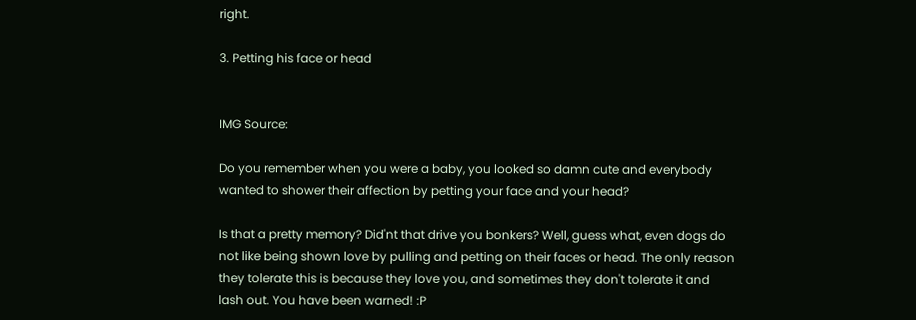right.

3. Petting his face or head


IMG Source:

Do you remember when you were a baby, you looked so damn cute and everybody wanted to shower their affection by petting your face and your head?

Is that a pretty memory? Did'nt that drive you bonkers? Well, guess what, even dogs do not like being shown love by pulling and petting on their faces or head. The only reason they tolerate this is because they love you, and sometimes they don't tolerate it and lash out. You have been warned! :P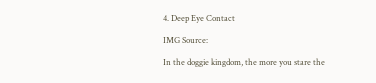4. Deep Eye Contact

IMG Source:

In the doggie kingdom, the more you stare the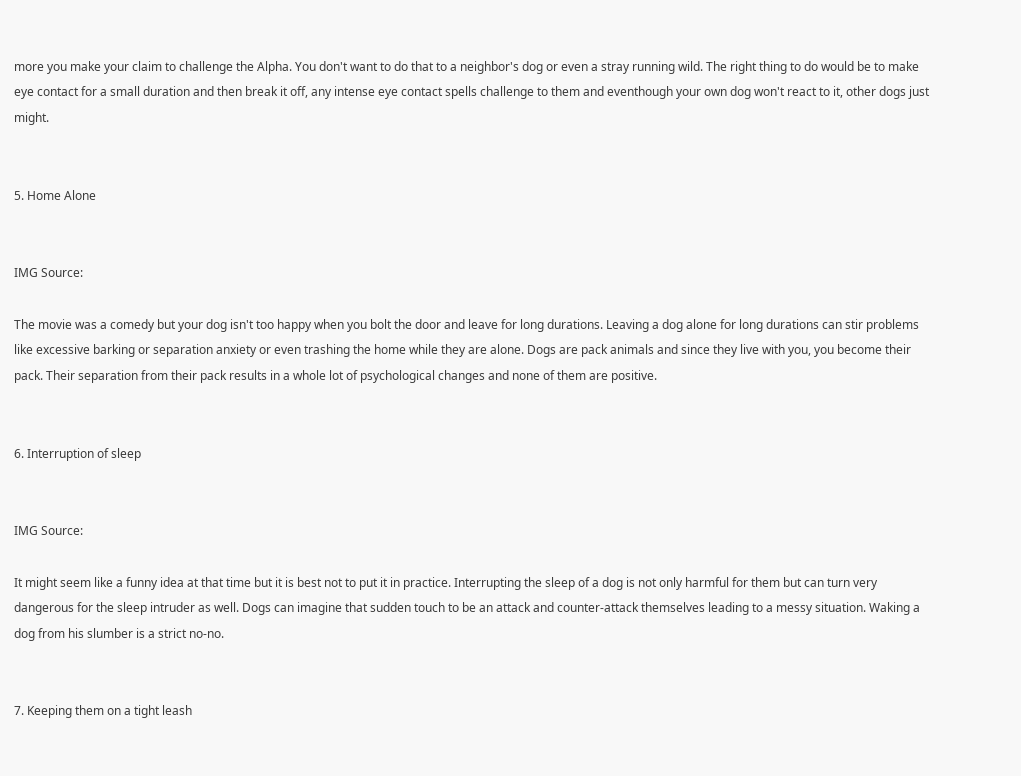more you make your claim to challenge the Alpha. You don't want to do that to a neighbor's dog or even a stray running wild. The right thing to do would be to make eye contact for a small duration and then break it off, any intense eye contact spells challenge to them and eventhough your own dog won't react to it, other dogs just might.


5. Home Alone


IMG Source:

The movie was a comedy but your dog isn't too happy when you bolt the door and leave for long durations. Leaving a dog alone for long durations can stir problems like excessive barking or separation anxiety or even trashing the home while they are alone. Dogs are pack animals and since they live with you, you become their pack. Their separation from their pack results in a whole lot of psychological changes and none of them are positive.


6. Interruption of sleep


IMG Source:

It might seem like a funny idea at that time but it is best not to put it in practice. Interrupting the sleep of a dog is not only harmful for them but can turn very dangerous for the sleep intruder as well. Dogs can imagine that sudden touch to be an attack and counter-attack themselves leading to a messy situation. Waking a dog from his slumber is a strict no-no.


7. Keeping them on a tight leash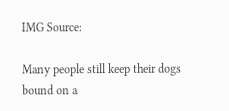IMG Source:

Many people still keep their dogs bound on a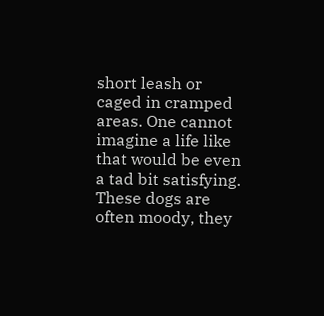short leash or caged in cramped areas. One cannot imagine a life like that would be even a tad bit satisfying. These dogs are often moody, they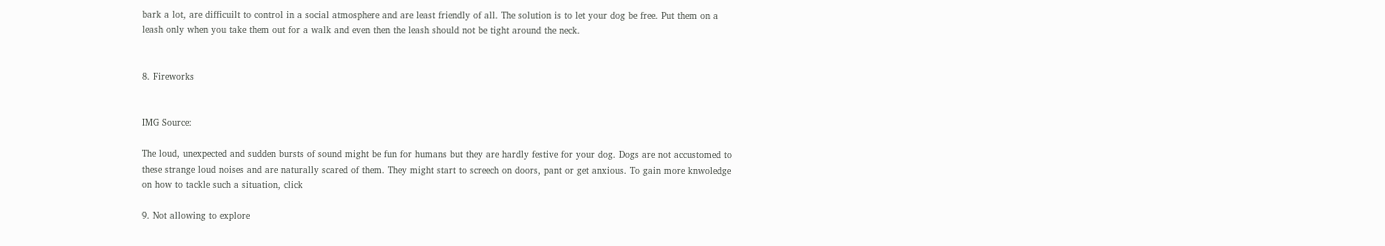bark a lot, are difficuilt to control in a social atmosphere and are least friendly of all. The solution is to let your dog be free. Put them on a leash only when you take them out for a walk and even then the leash should not be tight around the neck.


8. Fireworks


IMG Source:

The loud, unexpected and sudden bursts of sound might be fun for humans but they are hardly festive for your dog. Dogs are not accustomed to these strange loud noises and are naturally scared of them. They might start to screech on doors, pant or get anxious. To gain more knwoledge on how to tackle such a situation, click

9. Not allowing to explore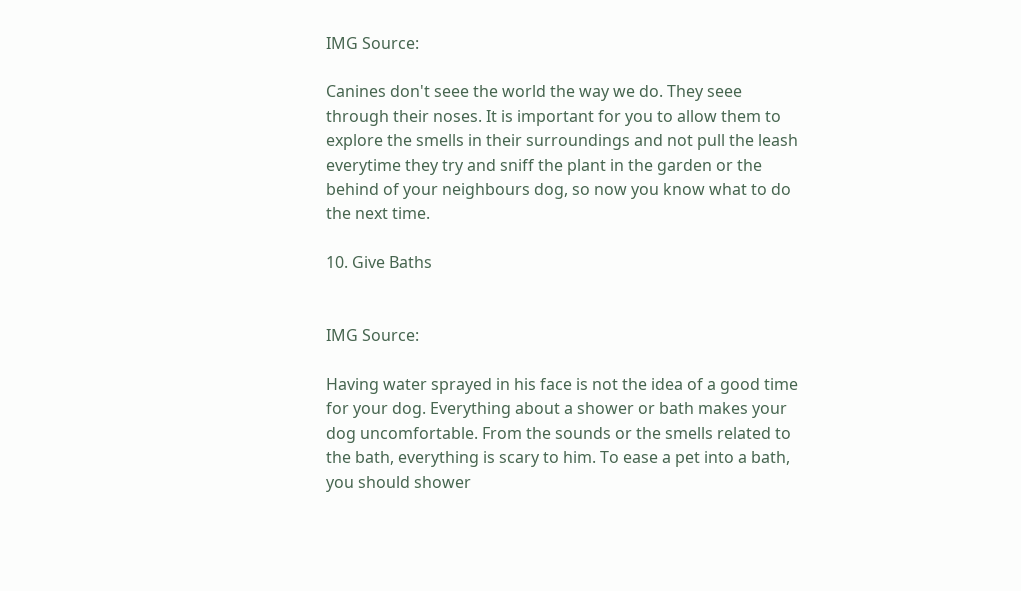IMG Source:

Canines don't seee the world the way we do. They seee through their noses. It is important for you to allow them to explore the smells in their surroundings and not pull the leash everytime they try and sniff the plant in the garden or the behind of your neighbours dog, so now you know what to do the next time.

10. Give Baths


IMG Source:

Having water sprayed in his face is not the idea of a good time for your dog. Everything about a shower or bath makes your dog uncomfortable. From the sounds or the smells related to the bath, everything is scary to him. To ease a pet into a bath, you should shower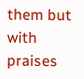them but with praises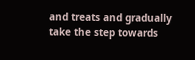and treats and gradually take the step towards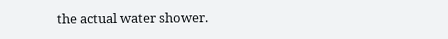the actual water shower.